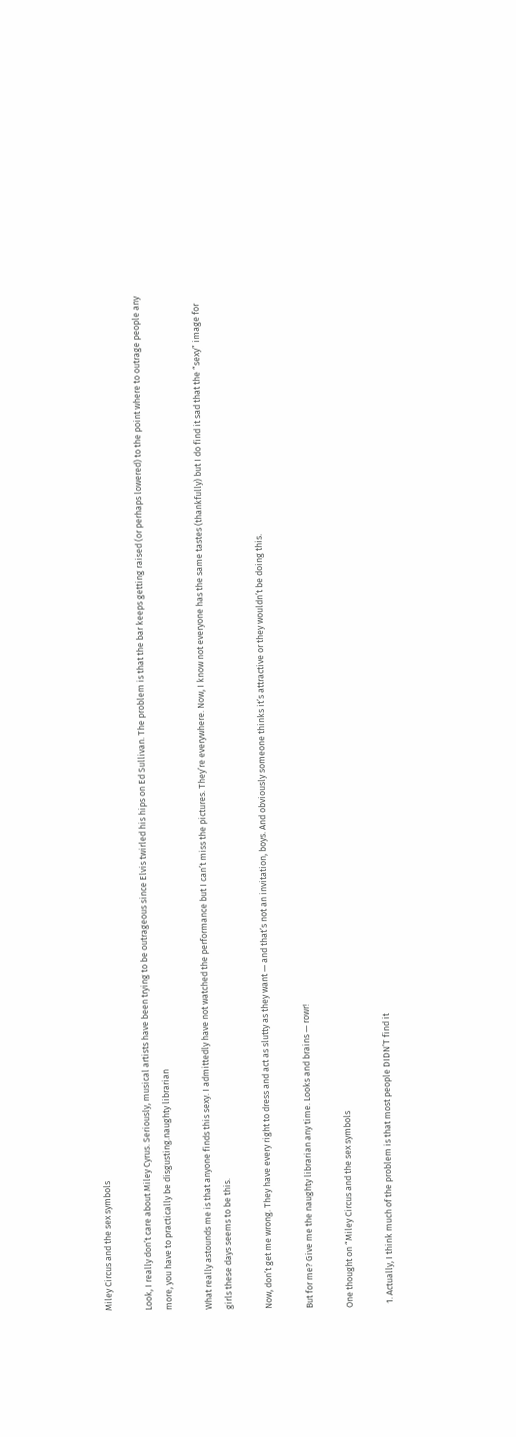Miley Circus and the sex symbols

Look, I really don’t care about Miley Cyrus. Seriously, musical artists have been trying to be outrageous since Elvis twirled his hips on Ed Sullivan. The problem is that the bar keeps getting raised (or perhaps lowered) to the point where to outrage people any more, you have to practically be disgusting.naughty librarian

What really astounds me is that anyone finds this sexy. I admittedly have not watched the performance but I can’t miss the pictures. They’re everywhere. Now, I know not everyone has the same tastes (thankfully) but I do find it sad that the “sexy” image for girls these days seems to be this.

Now, don’t get me wrong. They have every right to dress and act as slutty as they want — and that’s not an invitation, boys. And obviously someone thinks it’s attractive or they wouldn’t be doing this.

But for me? Give me the naughty librarian any time. Looks and brains — rowr!

One thought on “Miley Circus and the sex symbols

  1. Actually, I think much of the problem is that most people DIDN’T find it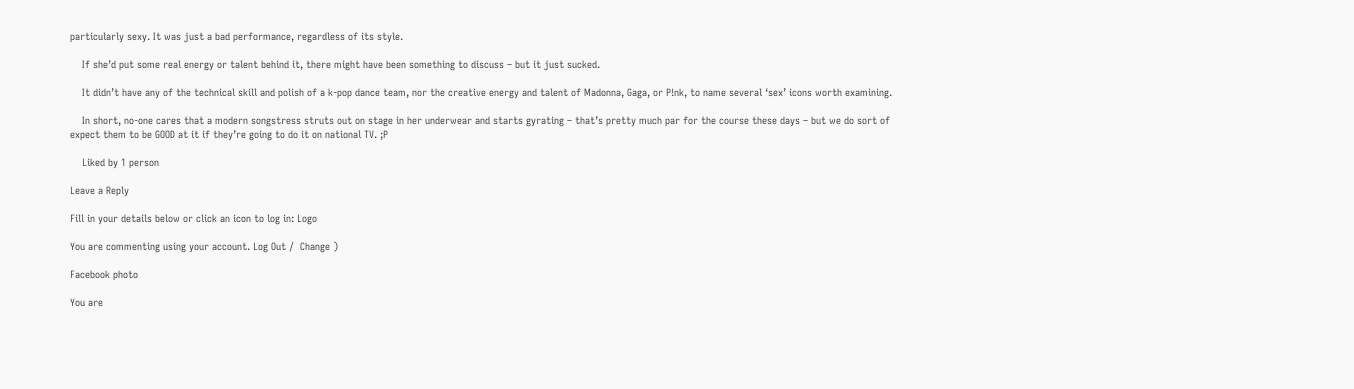particularly sexy. It was just a bad performance, regardless of its style.

    If she’d put some real energy or talent behind it, there might have been something to discuss – but it just sucked.

    It didn’t have any of the technical skill and polish of a k-pop dance team, nor the creative energy and talent of Madonna, Gaga, or P!nk, to name several ‘sex’ icons worth examining.

    In short, no-one cares that a modern songstress struts out on stage in her underwear and starts gyrating – that’s pretty much par for the course these days – but we do sort of expect them to be GOOD at it if they’re going to do it on national TV. ;P

    Liked by 1 person

Leave a Reply

Fill in your details below or click an icon to log in: Logo

You are commenting using your account. Log Out /  Change )

Facebook photo

You are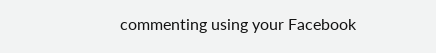commenting using your Facebook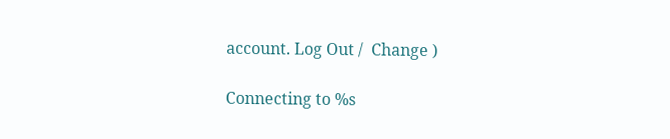account. Log Out /  Change )

Connecting to %s